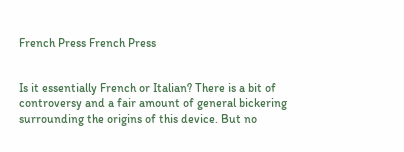French Press French Press


Is it essentially French or Italian? There is a bit of controversy and a fair amount of general bickering surrounding the origins of this device. But no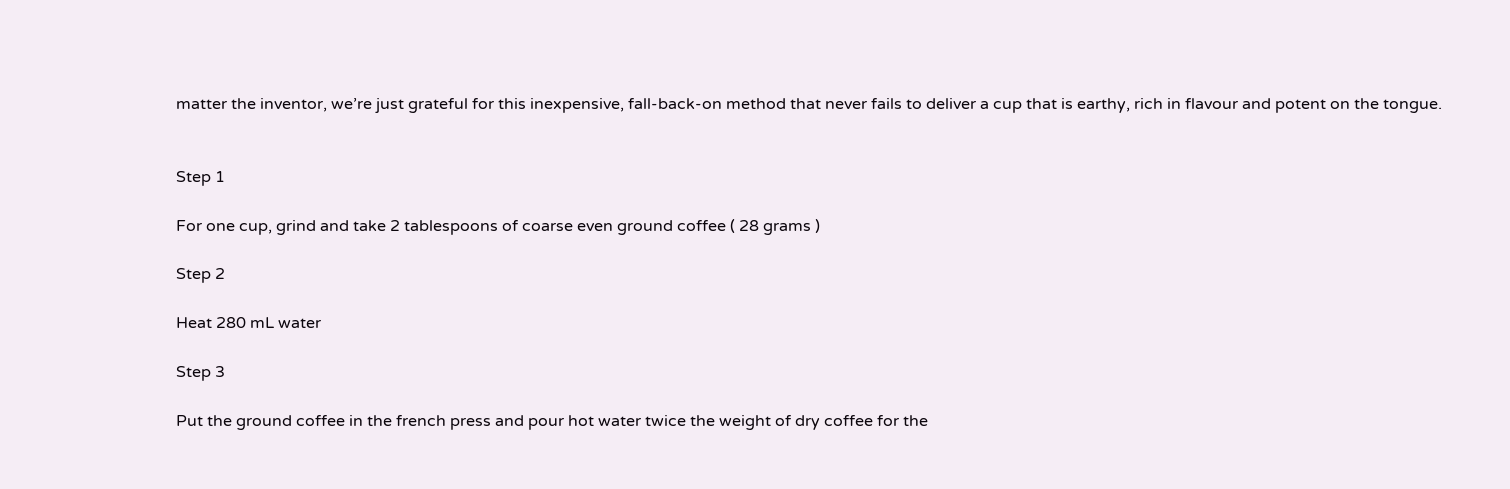matter the inventor, we’re just grateful for this inexpensive, fall-back-on method that never fails to deliver a cup that is earthy, rich in flavour and potent on the tongue.


Step 1

For one cup, grind and take 2 tablespoons of coarse even ground coffee ( 28 grams )

Step 2

Heat 280 mL water

Step 3

Put the ground coffee in the french press and pour hot water twice the weight of dry coffee for the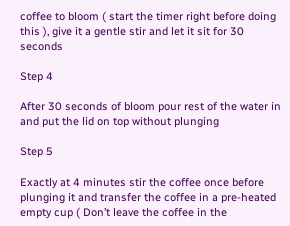coffee to bloom ( start the timer right before doing this ), give it a gentle stir and let it sit for 30 seconds

Step 4

After 30 seconds of bloom pour rest of the water in and put the lid on top without plunging

Step 5

Exactly at 4 minutes stir the coffee once before plunging it and transfer the coffee in a pre-heated empty cup ( Don’t leave the coffee in the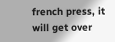french press, it will get over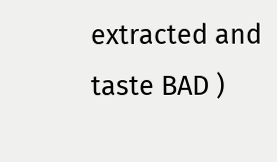extracted and taste BAD )